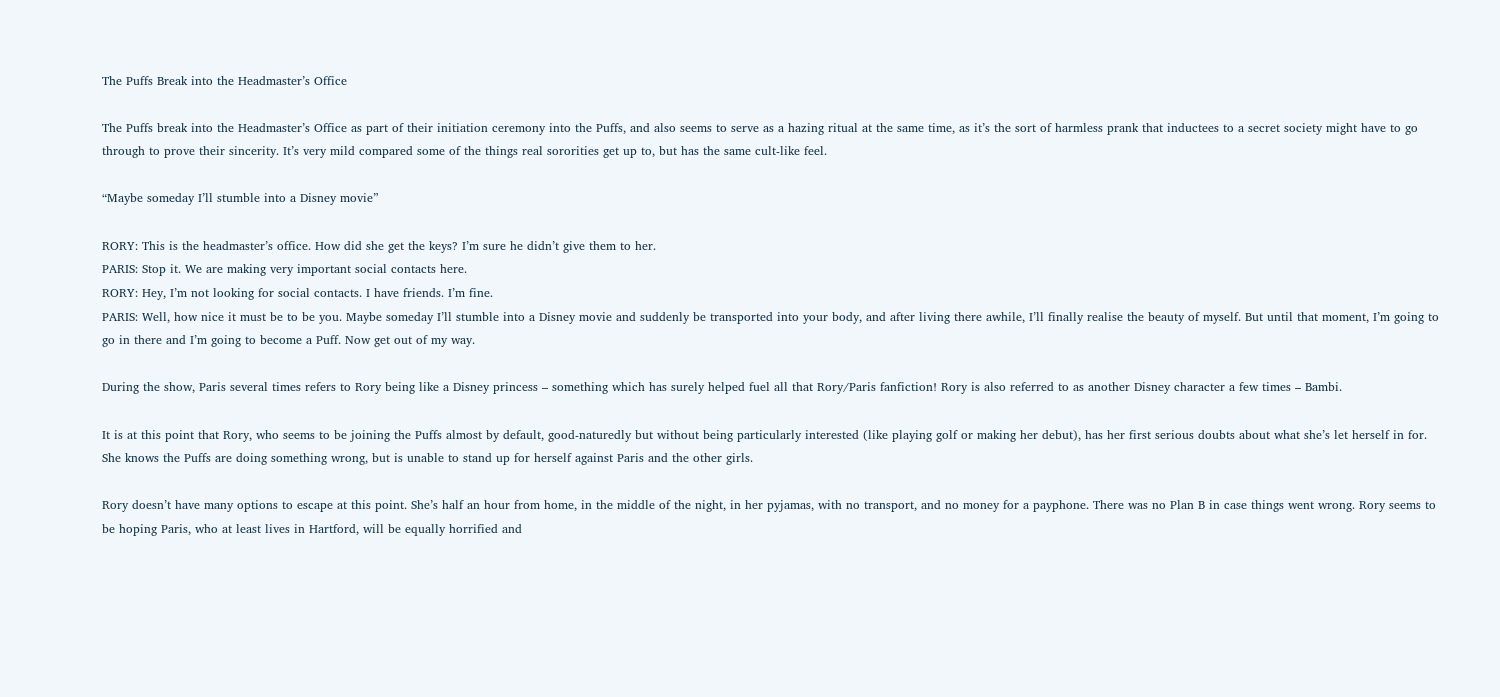The Puffs Break into the Headmaster’s Office

The Puffs break into the Headmaster’s Office as part of their initiation ceremony into the Puffs, and also seems to serve as a hazing ritual at the same time, as it’s the sort of harmless prank that inductees to a secret society might have to go through to prove their sincerity. It’s very mild compared some of the things real sororities get up to, but has the same cult-like feel.

“Maybe someday I’ll stumble into a Disney movie”

RORY: This is the headmaster’s office. How did she get the keys? I’m sure he didn’t give them to her.
PARIS: Stop it. We are making very important social contacts here.
RORY: Hey, I’m not looking for social contacts. I have friends. I’m fine.
PARIS: Well, how nice it must be to be you. Maybe someday I’ll stumble into a Disney movie and suddenly be transported into your body, and after living there awhile, I’ll finally realise the beauty of myself. But until that moment, I’m going to go in there and I’m going to become a Puff. Now get out of my way.

During the show, Paris several times refers to Rory being like a Disney princess – something which has surely helped fuel all that Rory/Paris fanfiction! Rory is also referred to as another Disney character a few times – Bambi.

It is at this point that Rory, who seems to be joining the Puffs almost by default, good-naturedly but without being particularly interested (like playing golf or making her debut), has her first serious doubts about what she’s let herself in for. She knows the Puffs are doing something wrong, but is unable to stand up for herself against Paris and the other girls.

Rory doesn’t have many options to escape at this point. She’s half an hour from home, in the middle of the night, in her pyjamas, with no transport, and no money for a payphone. There was no Plan B in case things went wrong. Rory seems to be hoping Paris, who at least lives in Hartford, will be equally horrified and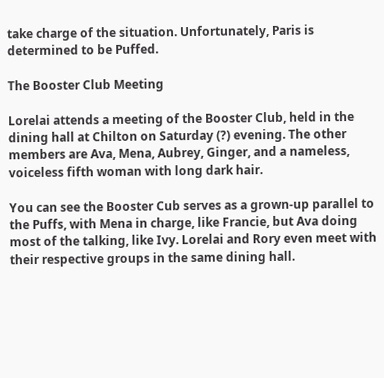take charge of the situation. Unfortunately, Paris is determined to be Puffed.

The Booster Club Meeting

Lorelai attends a meeting of the Booster Club, held in the dining hall at Chilton on Saturday (?) evening. The other members are Ava, Mena, Aubrey, Ginger, and a nameless, voiceless fifth woman with long dark hair.

You can see the Booster Cub serves as a grown-up parallel to the Puffs, with Mena in charge, like Francie, but Ava doing most of the talking, like Ivy. Lorelai and Rory even meet with their respective groups in the same dining hall.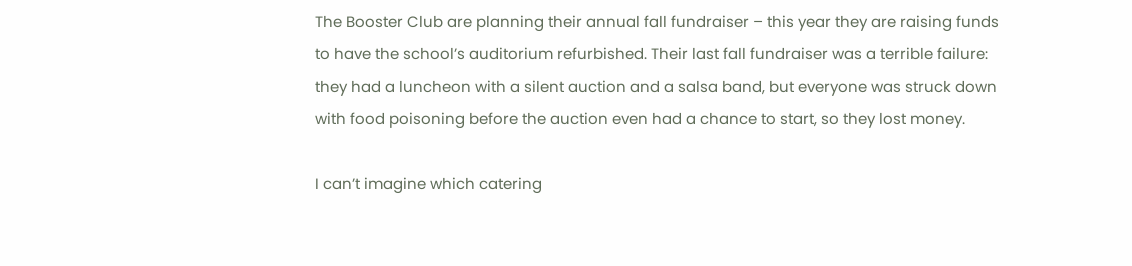The Booster Club are planning their annual fall fundraiser – this year they are raising funds to have the school’s auditorium refurbished. Their last fall fundraiser was a terrible failure: they had a luncheon with a silent auction and a salsa band, but everyone was struck down with food poisoning before the auction even had a chance to start, so they lost money.

I can’t imagine which catering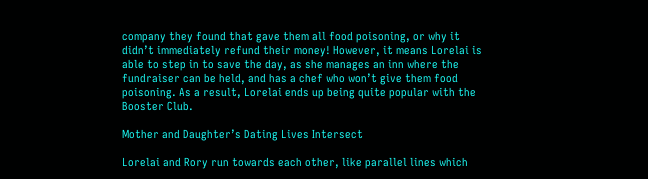company they found that gave them all food poisoning, or why it didn’t immediately refund their money! However, it means Lorelai is able to step in to save the day, as she manages an inn where the fundraiser can be held, and has a chef who won’t give them food poisoning. As a result, Lorelai ends up being quite popular with the Booster Club.

Mother and Daughter’s Dating Lives Intersect

Lorelai and Rory run towards each other, like parallel lines which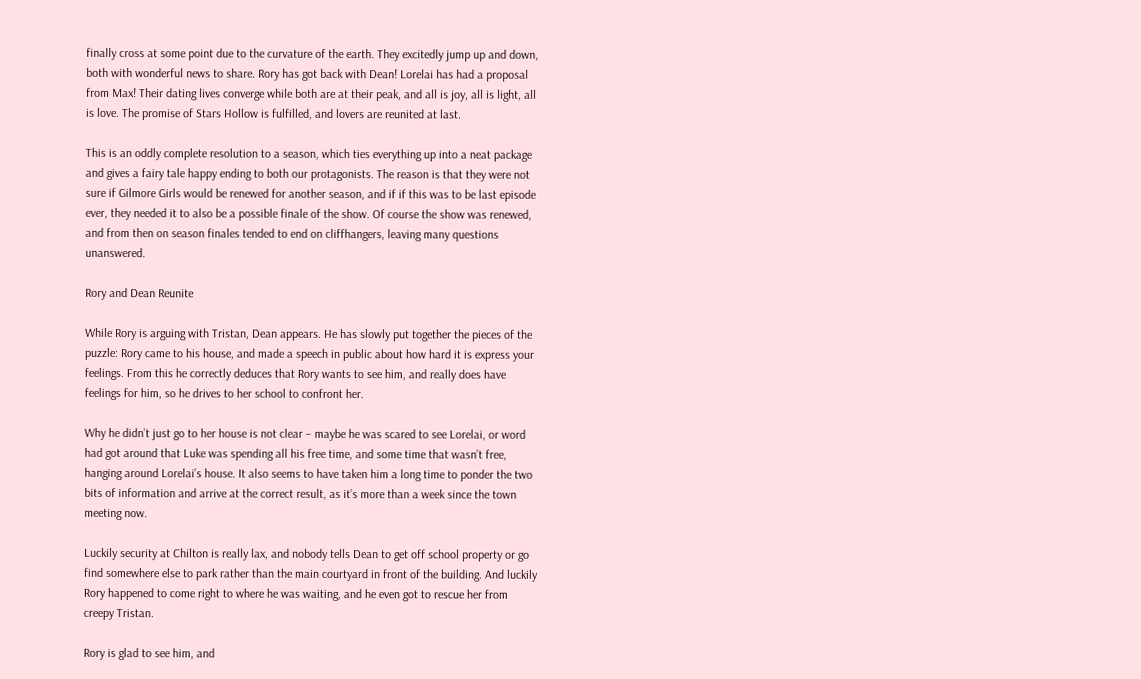finally cross at some point due to the curvature of the earth. They excitedly jump up and down, both with wonderful news to share. Rory has got back with Dean! Lorelai has had a proposal from Max! Their dating lives converge while both are at their peak, and all is joy, all is light, all is love. The promise of Stars Hollow is fulfilled, and lovers are reunited at last.

This is an oddly complete resolution to a season, which ties everything up into a neat package and gives a fairy tale happy ending to both our protagonists. The reason is that they were not sure if Gilmore Girls would be renewed for another season, and if if this was to be last episode ever, they needed it to also be a possible finale of the show. Of course the show was renewed, and from then on season finales tended to end on cliffhangers, leaving many questions unanswered.

Rory and Dean Reunite

While Rory is arguing with Tristan, Dean appears. He has slowly put together the pieces of the puzzle: Rory came to his house, and made a speech in public about how hard it is express your feelings. From this he correctly deduces that Rory wants to see him, and really does have feelings for him, so he drives to her school to confront her.

Why he didn’t just go to her house is not clear – maybe he was scared to see Lorelai, or word had got around that Luke was spending all his free time, and some time that wasn’t free, hanging around Lorelai’s house. It also seems to have taken him a long time to ponder the two bits of information and arrive at the correct result, as it’s more than a week since the town meeting now.

Luckily security at Chilton is really lax, and nobody tells Dean to get off school property or go find somewhere else to park rather than the main courtyard in front of the building. And luckily Rory happened to come right to where he was waiting, and he even got to rescue her from creepy Tristan.

Rory is glad to see him, and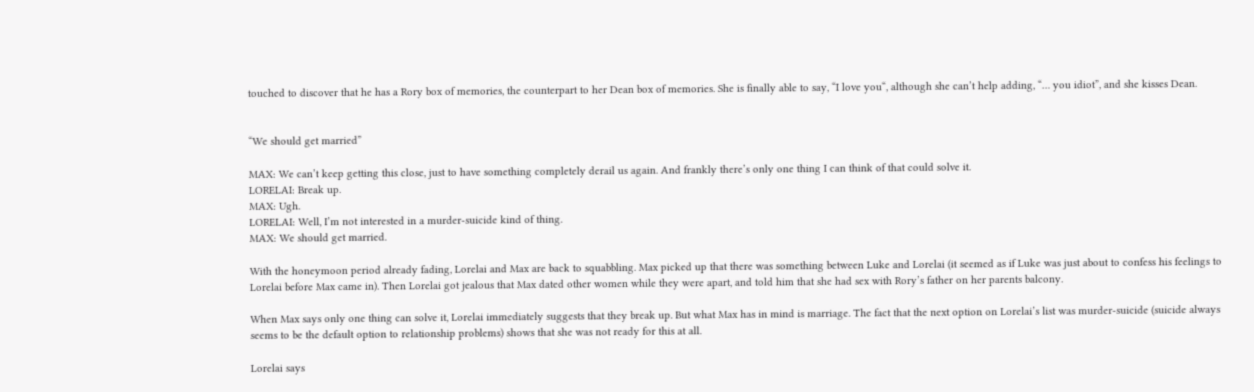touched to discover that he has a Rory box of memories, the counterpart to her Dean box of memories. She is finally able to say, “I love you“, although she can’t help adding, “… you idiot”, and she kisses Dean.


“We should get married”

MAX: We can’t keep getting this close, just to have something completely derail us again. And frankly there’s only one thing I can think of that could solve it.
LORELAI: Break up.
MAX: Ugh.
LORELAI: Well, I’m not interested in a murder-suicide kind of thing.
MAX: We should get married.

With the honeymoon period already fading, Lorelai and Max are back to squabbling. Max picked up that there was something between Luke and Lorelai (it seemed as if Luke was just about to confess his feelings to Lorelai before Max came in). Then Lorelai got jealous that Max dated other women while they were apart, and told him that she had sex with Rory’s father on her parents balcony.

When Max says only one thing can solve it, Lorelai immediately suggests that they break up. But what Max has in mind is marriage. The fact that the next option on Lorelai’s list was murder-suicide (suicide always seems to be the default option to relationship problems) shows that she was not ready for this at all.

Lorelai says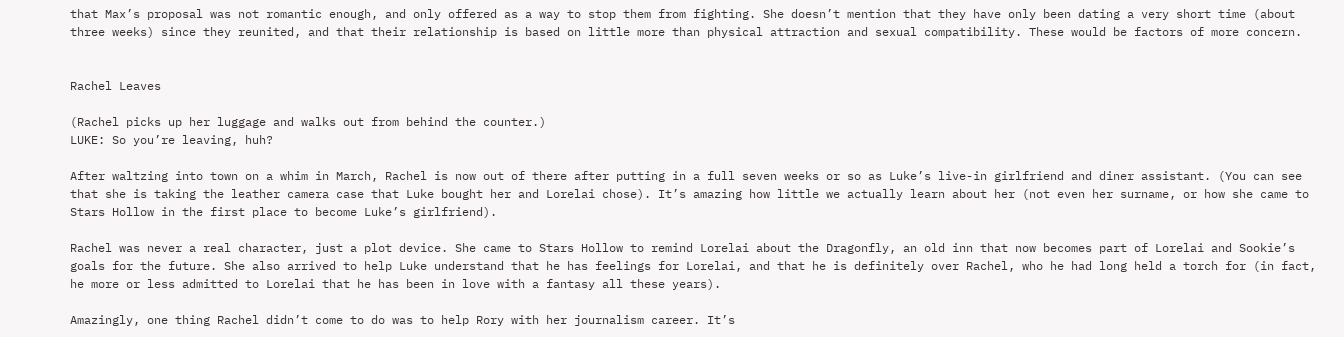that Max’s proposal was not romantic enough, and only offered as a way to stop them from fighting. She doesn’t mention that they have only been dating a very short time (about three weeks) since they reunited, and that their relationship is based on little more than physical attraction and sexual compatibility. These would be factors of more concern.


Rachel Leaves

(Rachel picks up her luggage and walks out from behind the counter.)
LUKE: So you’re leaving, huh?

After waltzing into town on a whim in March, Rachel is now out of there after putting in a full seven weeks or so as Luke’s live-in girlfriend and diner assistant. (You can see that she is taking the leather camera case that Luke bought her and Lorelai chose). It’s amazing how little we actually learn about her (not even her surname, or how she came to Stars Hollow in the first place to become Luke’s girlfriend).

Rachel was never a real character, just a plot device. She came to Stars Hollow to remind Lorelai about the Dragonfly, an old inn that now becomes part of Lorelai and Sookie’s goals for the future. She also arrived to help Luke understand that he has feelings for Lorelai, and that he is definitely over Rachel, who he had long held a torch for (in fact, he more or less admitted to Lorelai that he has been in love with a fantasy all these years).

Amazingly, one thing Rachel didn’t come to do was to help Rory with her journalism career. It’s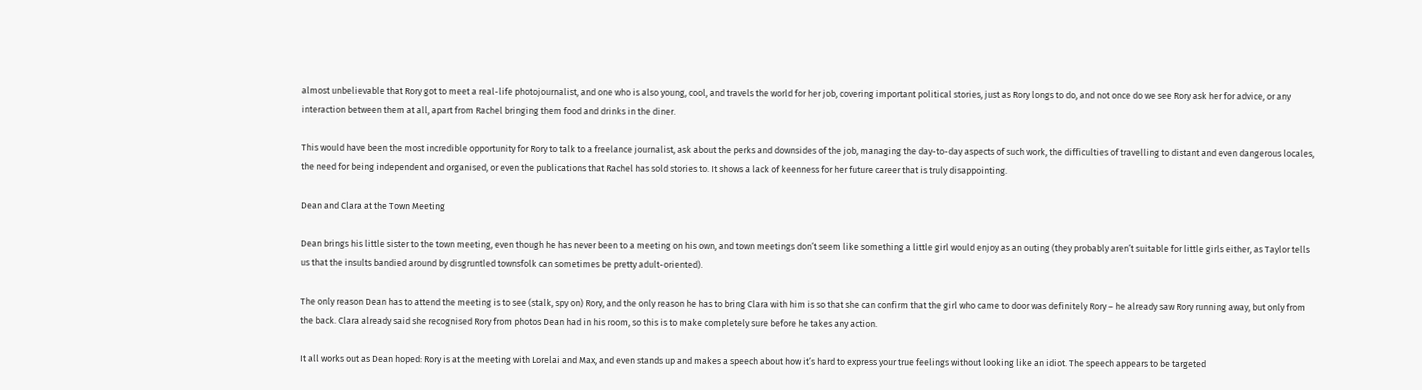almost unbelievable that Rory got to meet a real-life photojournalist, and one who is also young, cool, and travels the world for her job, covering important political stories, just as Rory longs to do, and not once do we see Rory ask her for advice, or any interaction between them at all, apart from Rachel bringing them food and drinks in the diner.

This would have been the most incredible opportunity for Rory to talk to a freelance journalist, ask about the perks and downsides of the job, managing the day-to-day aspects of such work, the difficulties of travelling to distant and even dangerous locales, the need for being independent and organised, or even the publications that Rachel has sold stories to. It shows a lack of keenness for her future career that is truly disappointing.

Dean and Clara at the Town Meeting

Dean brings his little sister to the town meeting, even though he has never been to a meeting on his own, and town meetings don’t seem like something a little girl would enjoy as an outing (they probably aren’t suitable for little girls either, as Taylor tells us that the insults bandied around by disgruntled townsfolk can sometimes be pretty adult-oriented).

The only reason Dean has to attend the meeting is to see (stalk, spy on) Rory, and the only reason he has to bring Clara with him is so that she can confirm that the girl who came to door was definitely Rory – he already saw Rory running away, but only from the back. Clara already said she recognised Rory from photos Dean had in his room, so this is to make completely sure before he takes any action.

It all works out as Dean hoped: Rory is at the meeting with Lorelai and Max, and even stands up and makes a speech about how it’s hard to express your true feelings without looking like an idiot. The speech appears to be targeted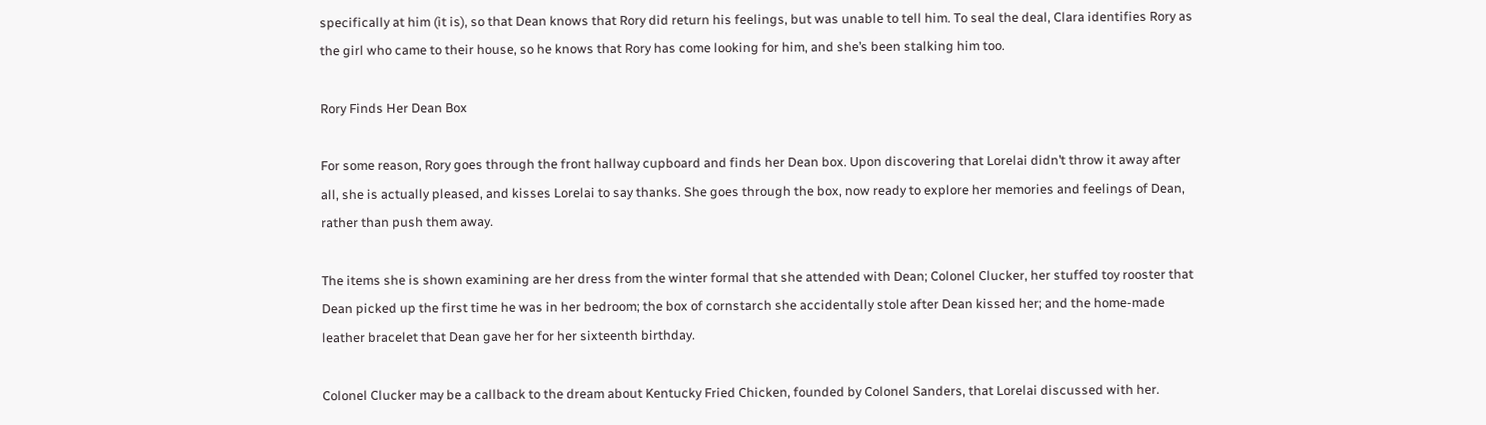specifically at him (it is), so that Dean knows that Rory did return his feelings, but was unable to tell him. To seal the deal, Clara identifies Rory as the girl who came to their house, so he knows that Rory has come looking for him, and she’s been stalking him too.

Rory Finds Her Dean Box

For some reason, Rory goes through the front hallway cupboard and finds her Dean box. Upon discovering that Lorelai didn’t throw it away after all, she is actually pleased, and kisses Lorelai to say thanks. She goes through the box, now ready to explore her memories and feelings of Dean, rather than push them away.

The items she is shown examining are her dress from the winter formal that she attended with Dean; Colonel Clucker, her stuffed toy rooster that Dean picked up the first time he was in her bedroom; the box of cornstarch she accidentally stole after Dean kissed her; and the home-made leather bracelet that Dean gave her for her sixteenth birthday.

Colonel Clucker may be a callback to the dream about Kentucky Fried Chicken, founded by Colonel Sanders, that Lorelai discussed with her.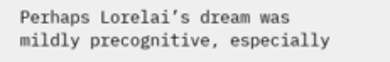Perhaps Lorelai’s dream was mildly precognitive, especially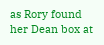as Rory found her Dean box at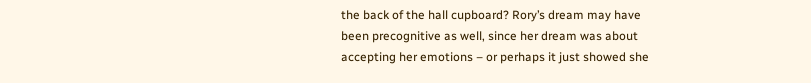the back of the hall cupboard? Rory’s dream may have been precognitive as well, since her dream was about accepting her emotions – or perhaps it just showed she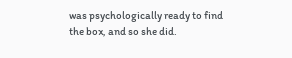was psychologically ready to find the box, and so she did.